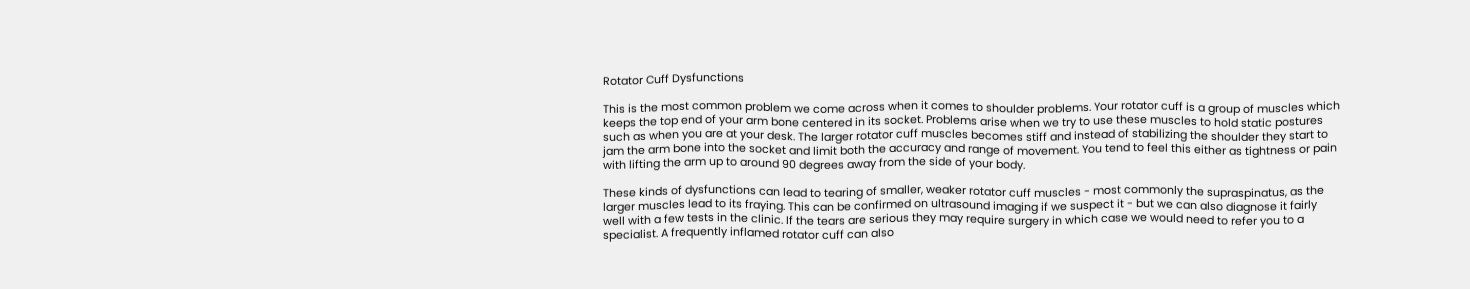Rotator Cuff Dysfunctions

This is the most common problem we come across when it comes to shoulder problems. Your rotator cuff is a group of muscles which keeps the top end of your arm bone centered in its socket. Problems arise when we try to use these muscles to hold static postures such as when you are at your desk. The larger rotator cuff muscles becomes stiff and instead of stabilizing the shoulder they start to jam the arm bone into the socket and limit both the accuracy and range of movement. You tend to feel this either as tightness or pain with lifting the arm up to around 90 degrees away from the side of your body.

These kinds of dysfunctions can lead to tearing of smaller, weaker rotator cuff muscles - most commonly the supraspinatus, as the larger muscles lead to its fraying. This can be confirmed on ultrasound imaging if we suspect it - but we can also diagnose it fairly well with a few tests in the clinic. If the tears are serious they may require surgery in which case we would need to refer you to a specialist. A frequently inflamed rotator cuff can also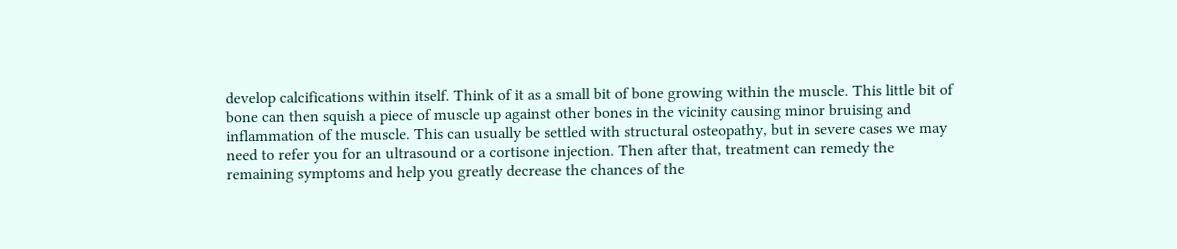develop calcifications within itself. Think of it as a small bit of bone growing within the muscle. This little bit of bone can then squish a piece of muscle up against other bones in the vicinity causing minor bruising and inflammation of the muscle. This can usually be settled with structural osteopathy, but in severe cases we may need to refer you for an ultrasound or a cortisone injection. Then after that, treatment can remedy the remaining symptoms and help you greatly decrease the chances of the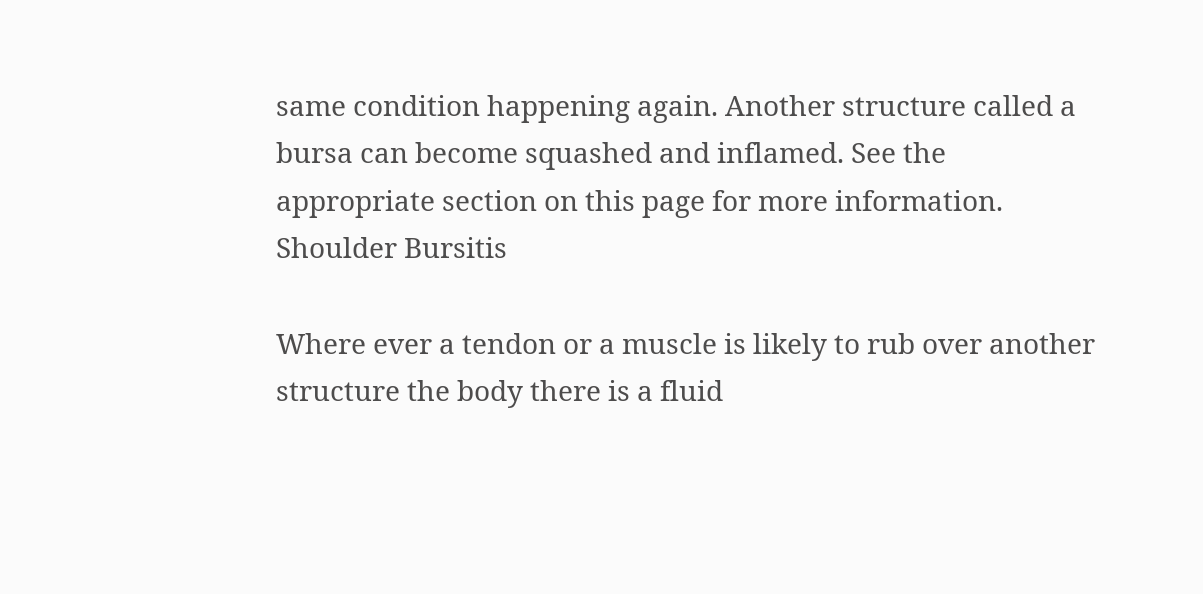same condition happening again. Another structure called a bursa can become squashed and inflamed. See the appropriate section on this page for more information.
Shoulder Bursitis

Where ever a tendon or a muscle is likely to rub over another structure the body there is a fluid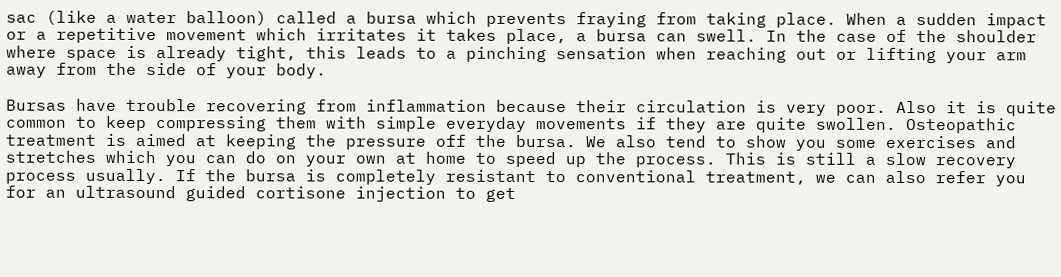sac (like a water balloon) called a bursa which prevents fraying from taking place. When a sudden impact or a repetitive movement which irritates it takes place, a bursa can swell. In the case of the shoulder where space is already tight, this leads to a pinching sensation when reaching out or lifting your arm away from the side of your body.

Bursas have trouble recovering from inflammation because their circulation is very poor. Also it is quite common to keep compressing them with simple everyday movements if they are quite swollen. Osteopathic treatment is aimed at keeping the pressure off the bursa. We also tend to show you some exercises and stretches which you can do on your own at home to speed up the process. This is still a slow recovery process usually. If the bursa is completely resistant to conventional treatment, we can also refer you for an ultrasound guided cortisone injection to get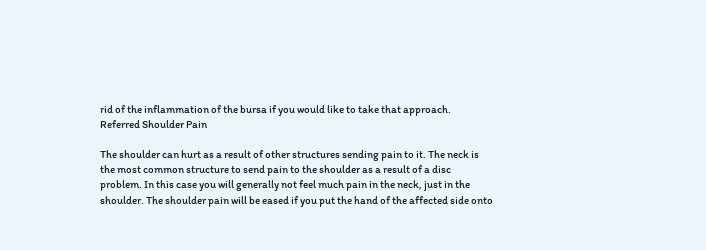rid of the inflammation of the bursa if you would like to take that approach.
Referred Shoulder Pain

The shoulder can hurt as a result of other structures sending pain to it. The neck is the most common structure to send pain to the shoulder as a result of a disc problem. In this case you will generally not feel much pain in the neck, just in the shoulder. The shoulder pain will be eased if you put the hand of the affected side onto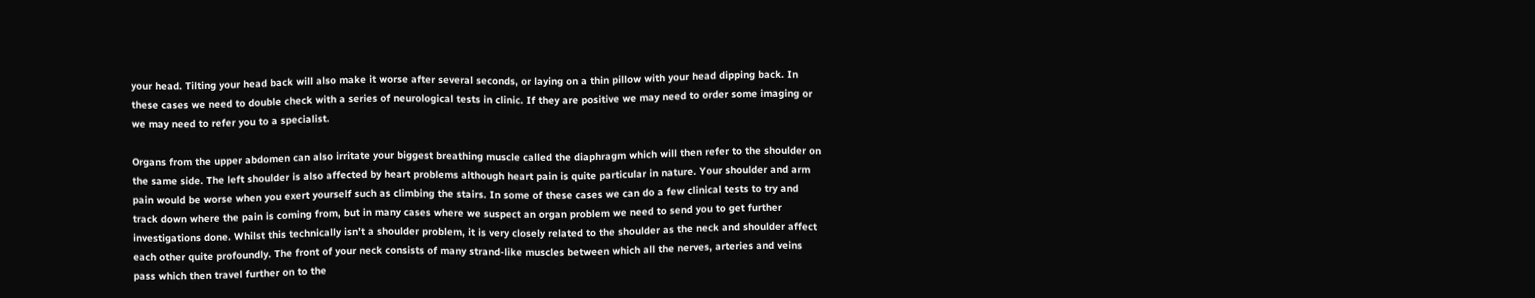your head. Tilting your head back will also make it worse after several seconds, or laying on a thin pillow with your head dipping back. In these cases we need to double check with a series of neurological tests in clinic. If they are positive we may need to order some imaging or we may need to refer you to a specialist.

Organs from the upper abdomen can also irritate your biggest breathing muscle called the diaphragm which will then refer to the shoulder on the same side. The left shoulder is also affected by heart problems although heart pain is quite particular in nature. Your shoulder and arm pain would be worse when you exert yourself such as climbing the stairs. In some of these cases we can do a few clinical tests to try and track down where the pain is coming from, but in many cases where we suspect an organ problem we need to send you to get further investigations done. Whilst this technically isn’t a shoulder problem, it is very closely related to the shoulder as the neck and shoulder affect each other quite profoundly. The front of your neck consists of many strand-like muscles between which all the nerves, arteries and veins pass which then travel further on to the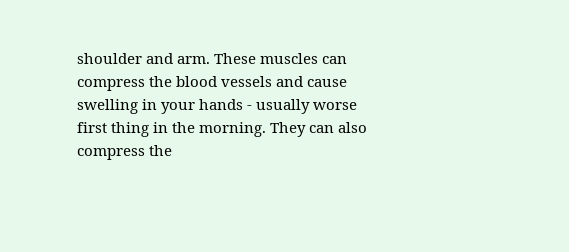shoulder and arm. These muscles can compress the blood vessels and cause swelling in your hands - usually worse first thing in the morning. They can also compress the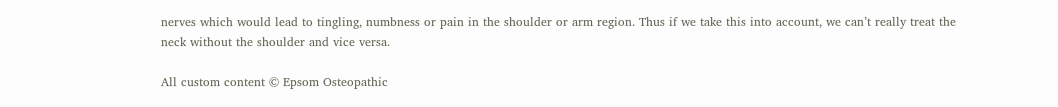nerves which would lead to tingling, numbness or pain in the shoulder or arm region. Thus if we take this into account, we can’t really treat the neck without the shoulder and vice versa.

All custom content © Epsom Osteopathic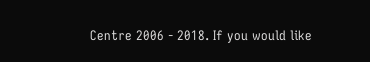Centre 2006 - 2018. If you would like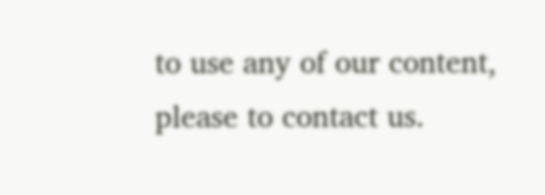to use any of our content, please to contact us.